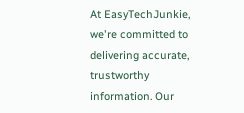At EasyTechJunkie, we're committed to delivering accurate, trustworthy information. Our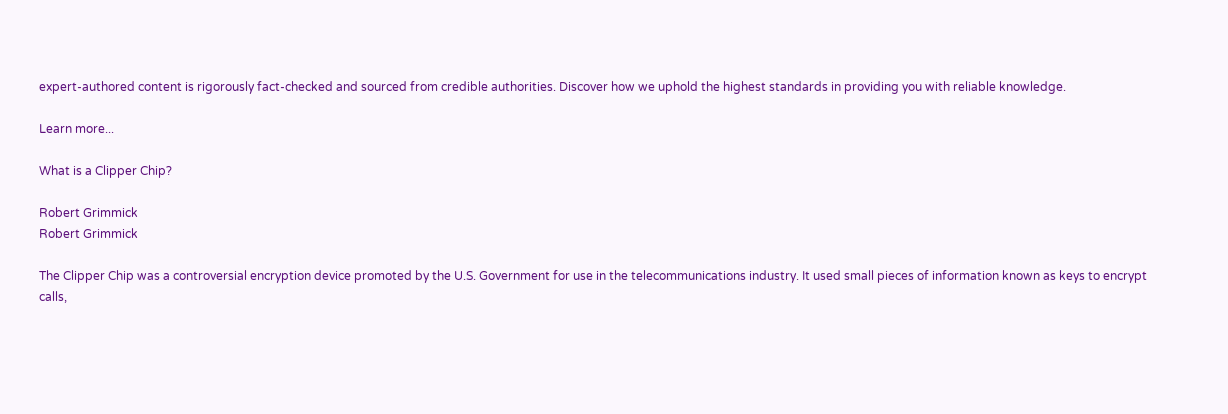expert-authored content is rigorously fact-checked and sourced from credible authorities. Discover how we uphold the highest standards in providing you with reliable knowledge.

Learn more...

What is a Clipper Chip?

Robert Grimmick
Robert Grimmick

The Clipper Chip was a controversial encryption device promoted by the U.S. Government for use in the telecommunications industry. It used small pieces of information known as keys to encrypt calls,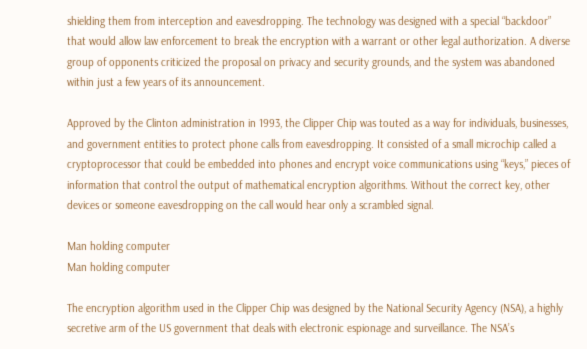shielding them from interception and eavesdropping. The technology was designed with a special “backdoor” that would allow law enforcement to break the encryption with a warrant or other legal authorization. A diverse group of opponents criticized the proposal on privacy and security grounds, and the system was abandoned within just a few years of its announcement.

Approved by the Clinton administration in 1993, the Clipper Chip was touted as a way for individuals, businesses, and government entities to protect phone calls from eavesdropping. It consisted of a small microchip called a cryptoprocessor that could be embedded into phones and encrypt voice communications using “keys,” pieces of information that control the output of mathematical encryption algorithms. Without the correct key, other devices or someone eavesdropping on the call would hear only a scrambled signal.

Man holding computer
Man holding computer

The encryption algorithm used in the Clipper Chip was designed by the National Security Agency (NSA), a highly secretive arm of the US government that deals with electronic espionage and surveillance. The NSA’s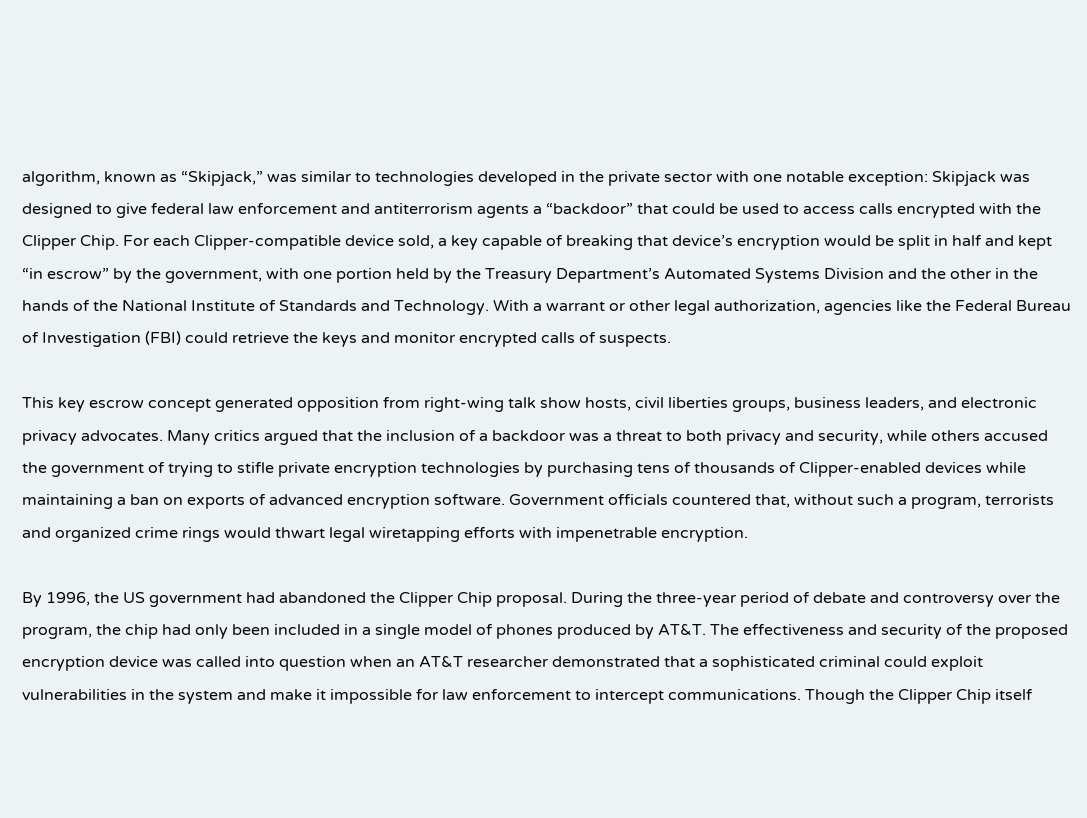algorithm, known as “Skipjack,” was similar to technologies developed in the private sector with one notable exception: Skipjack was designed to give federal law enforcement and antiterrorism agents a “backdoor” that could be used to access calls encrypted with the Clipper Chip. For each Clipper-compatible device sold, a key capable of breaking that device’s encryption would be split in half and kept “in escrow” by the government, with one portion held by the Treasury Department’s Automated Systems Division and the other in the hands of the National Institute of Standards and Technology. With a warrant or other legal authorization, agencies like the Federal Bureau of Investigation (FBI) could retrieve the keys and monitor encrypted calls of suspects.

This key escrow concept generated opposition from right-wing talk show hosts, civil liberties groups, business leaders, and electronic privacy advocates. Many critics argued that the inclusion of a backdoor was a threat to both privacy and security, while others accused the government of trying to stifle private encryption technologies by purchasing tens of thousands of Clipper-enabled devices while maintaining a ban on exports of advanced encryption software. Government officials countered that, without such a program, terrorists and organized crime rings would thwart legal wiretapping efforts with impenetrable encryption.

By 1996, the US government had abandoned the Clipper Chip proposal. During the three-year period of debate and controversy over the program, the chip had only been included in a single model of phones produced by AT&T. The effectiveness and security of the proposed encryption device was called into question when an AT&T researcher demonstrated that a sophisticated criminal could exploit vulnerabilities in the system and make it impossible for law enforcement to intercept communications. Though the Clipper Chip itself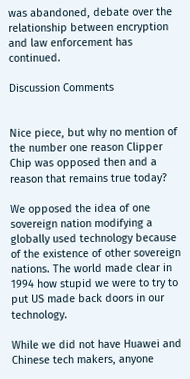was abandoned, debate over the relationship between encryption and law enforcement has continued.

Discussion Comments


Nice piece, but why no mention of the number one reason Clipper Chip was opposed then and a reason that remains true today?

We opposed the idea of one sovereign nation modifying a globally used technology because of the existence of other sovereign nations. The world made clear in 1994 how stupid we were to try to put US made back doors in our technology.

While we did not have Huawei and Chinese tech makers, anyone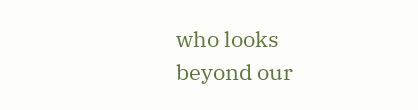who looks beyond our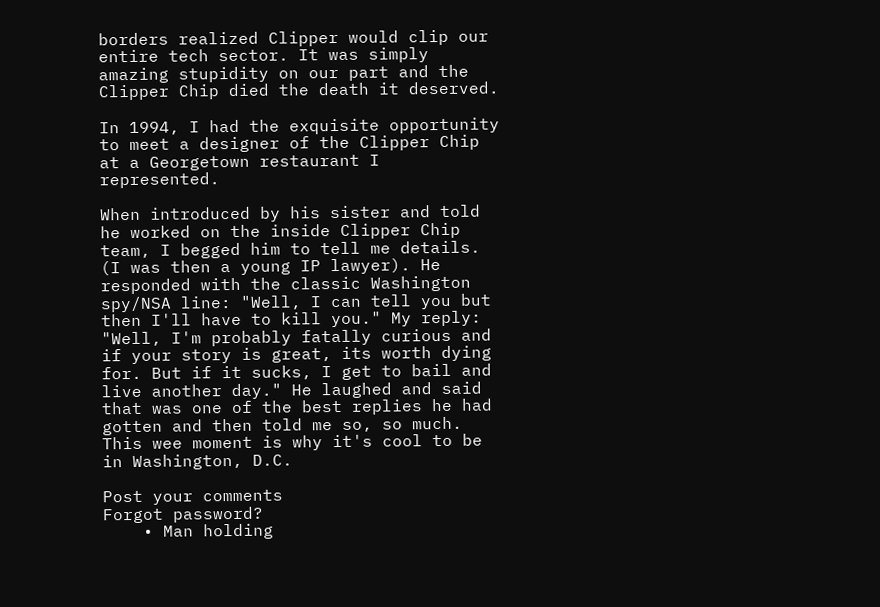borders realized Clipper would clip our entire tech sector. It was simply amazing stupidity on our part and the Clipper Chip died the death it deserved.

In 1994, I had the exquisite opportunity to meet a designer of the Clipper Chip at a Georgetown restaurant I represented.

When introduced by his sister and told he worked on the inside Clipper Chip team, I begged him to tell me details. (I was then a young IP lawyer). He responded with the classic Washington spy/NSA line: "Well, I can tell you but then I'll have to kill you." My reply: "Well, I'm probably fatally curious and if your story is great, its worth dying for. But if it sucks, I get to bail and live another day." He laughed and said that was one of the best replies he had gotten and then told me so, so much. This wee moment is why it's cool to be in Washington, D.C.

Post your comments
Forgot password?
    • Man holding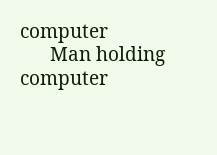computer
      Man holding computer